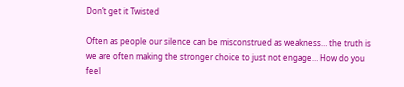Don’t get it Twisted

Often as people our silence can be misconstrued as weakness… the truth is we are often making the stronger choice to just not engage… How do you feel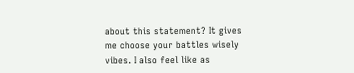about this statement? It gives me choose your battles wisely vibes. I also feel like as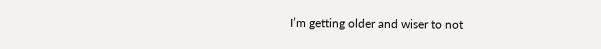I’m getting older and wiser to not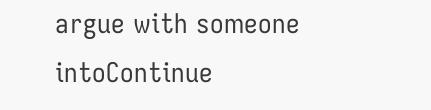argue with someone intoContinue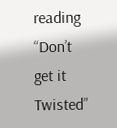reading “Don’t get it Twisted”